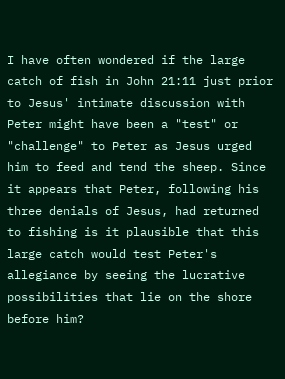I have often wondered if the large catch of fish in John 21:11 just prior to Jesus' intimate discussion with Peter might have been a "test" or "challenge" to Peter as Jesus urged him to feed and tend the sheep. Since it appears that Peter, following his three denials of Jesus, had returned to fishing is it plausible that this large catch would test Peter's allegiance by seeing the lucrative possibilities that lie on the shore before him?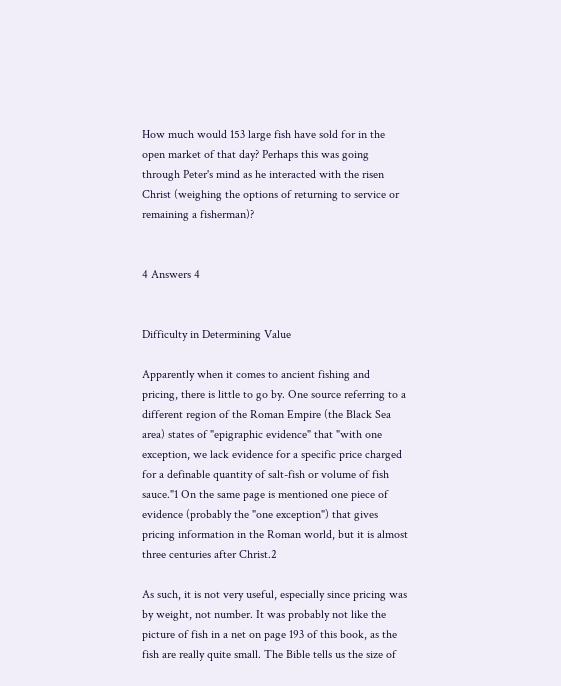How much would 153 large fish have sold for in the open market of that day? Perhaps this was going through Peter's mind as he interacted with the risen Christ (weighing the options of returning to service or remaining a fisherman)?


4 Answers 4


Difficulty in Determining Value

Apparently when it comes to ancient fishing and pricing, there is little to go by. One source referring to a different region of the Roman Empire (the Black Sea area) states of "epigraphic evidence" that "with one exception, we lack evidence for a specific price charged for a definable quantity of salt-fish or volume of fish sauce."1 On the same page is mentioned one piece of evidence (probably the "one exception") that gives pricing information in the Roman world, but it is almost three centuries after Christ.2

As such, it is not very useful, especially since pricing was by weight, not number. It was probably not like the picture of fish in a net on page 193 of this book, as the fish are really quite small. The Bible tells us the size of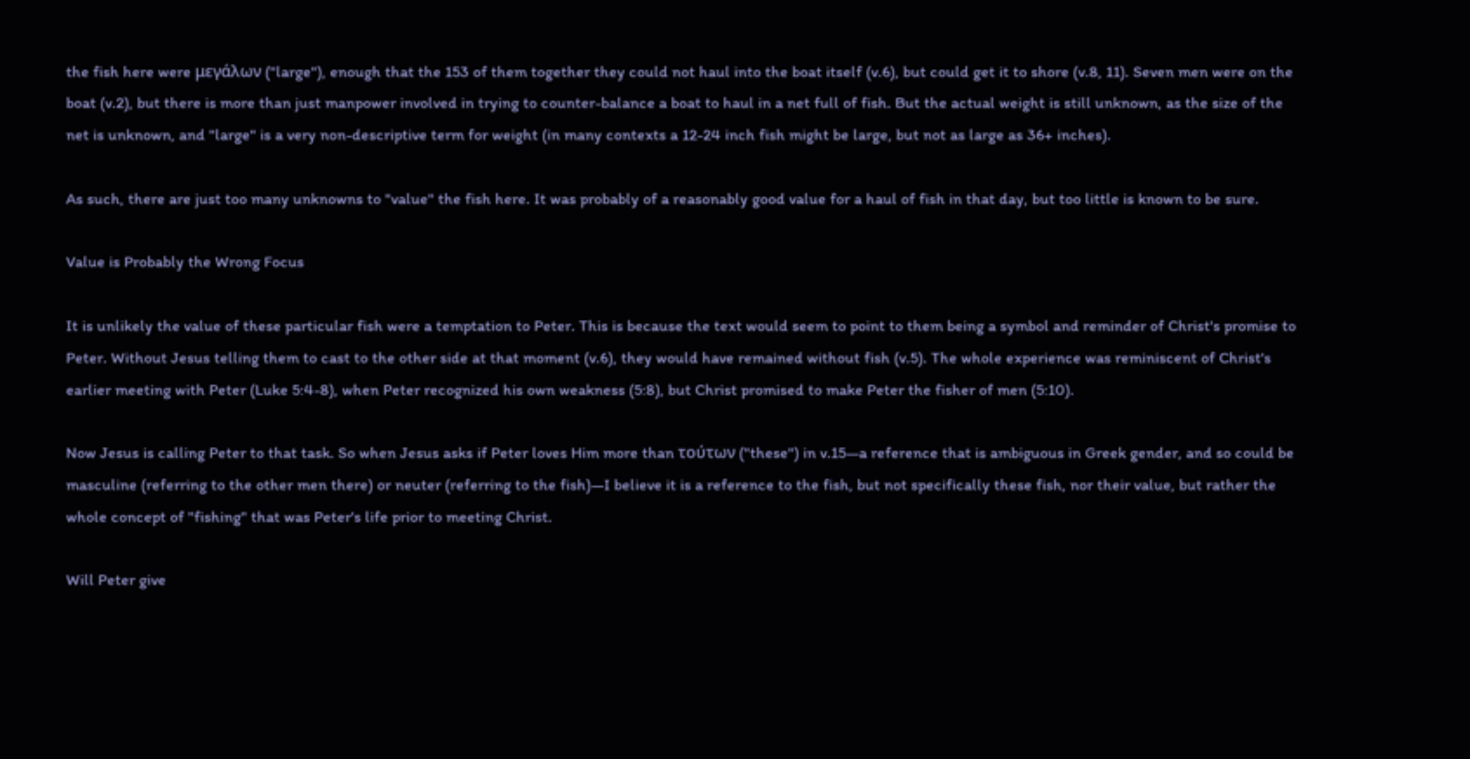the fish here were μεγάλων ("large"), enough that the 153 of them together they could not haul into the boat itself (v.6), but could get it to shore (v.8, 11). Seven men were on the boat (v.2), but there is more than just manpower involved in trying to counter-balance a boat to haul in a net full of fish. But the actual weight is still unknown, as the size of the net is unknown, and "large" is a very non-descriptive term for weight (in many contexts a 12-24 inch fish might be large, but not as large as 36+ inches).

As such, there are just too many unknowns to "value" the fish here. It was probably of a reasonably good value for a haul of fish in that day, but too little is known to be sure.

Value is Probably the Wrong Focus

It is unlikely the value of these particular fish were a temptation to Peter. This is because the text would seem to point to them being a symbol and reminder of Christ's promise to Peter. Without Jesus telling them to cast to the other side at that moment (v.6), they would have remained without fish (v.5). The whole experience was reminiscent of Christ's earlier meeting with Peter (Luke 5:4-8), when Peter recognized his own weakness (5:8), but Christ promised to make Peter the fisher of men (5:10).

Now Jesus is calling Peter to that task. So when Jesus asks if Peter loves Him more than τούτων ("these") in v.15—a reference that is ambiguous in Greek gender, and so could be masculine (referring to the other men there) or neuter (referring to the fish)—I believe it is a reference to the fish, but not specifically these fish, nor their value, but rather the whole concept of "fishing" that was Peter's life prior to meeting Christ.

Will Peter give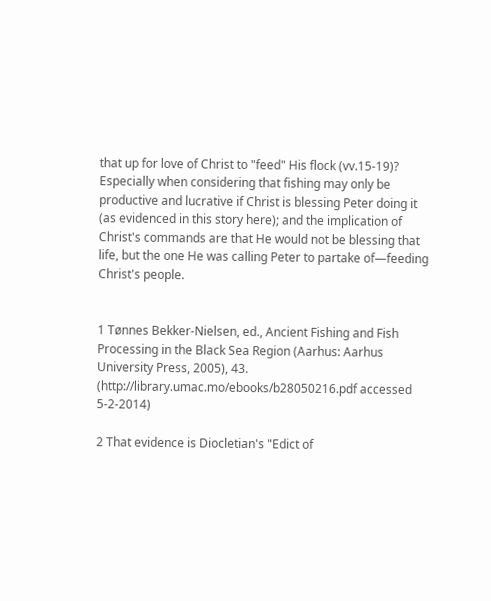that up for love of Christ to "feed" His flock (vv.15-19)? Especially when considering that fishing may only be productive and lucrative if Christ is blessing Peter doing it (as evidenced in this story here); and the implication of Christ's commands are that He would not be blessing that life, but the one He was calling Peter to partake of—feeding Christ's people.


1 Tønnes Bekker-Nielsen, ed., Ancient Fishing and Fish Processing in the Black Sea Region (Aarhus: Aarhus University Press, 2005), 43. (http://library.umac.mo/ebooks/b28050216.pdf accessed 5-2-2014)

2 That evidence is Diocletian's "Edict of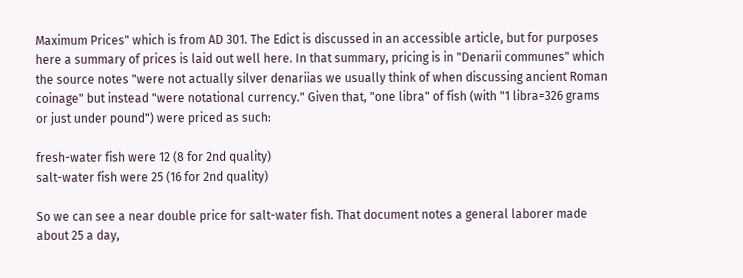Maximum Prices" which is from AD 301. The Edict is discussed in an accessible article, but for purposes here a summary of prices is laid out well here. In that summary, pricing is in "Denarii communes" which the source notes "were not actually silver denariias we usually think of when discussing ancient Roman coinage" but instead "were notational currency." Given that, "one libra" of fish (with "1 libra=326 grams or just under pound") were priced as such:

fresh-water fish were 12 (8 for 2nd quality)
salt-water fish were 25 (16 for 2nd quality)

So we can see a near double price for salt-water fish. That document notes a general laborer made about 25 a day,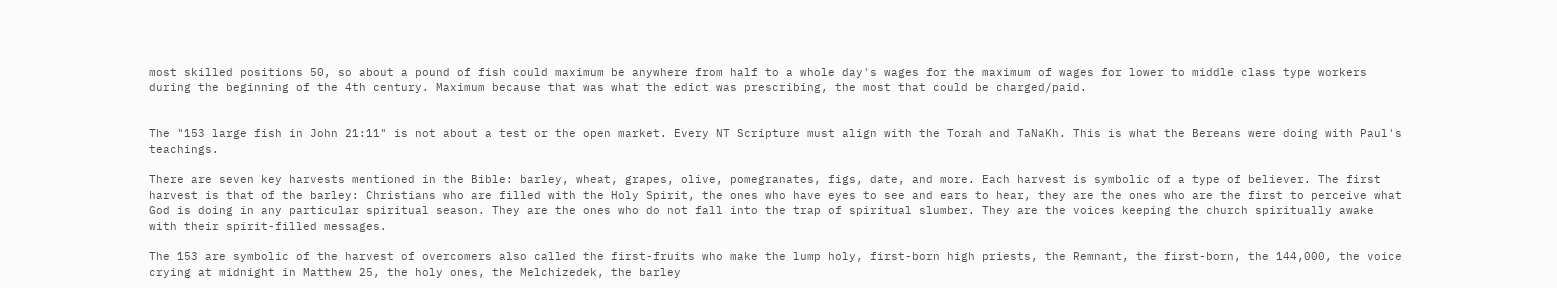most skilled positions 50, so about a pound of fish could maximum be anywhere from half to a whole day's wages for the maximum of wages for lower to middle class type workers during the beginning of the 4th century. Maximum because that was what the edict was prescribing, the most that could be charged/paid.


The "153 large fish in John 21:11" is not about a test or the open market. Every NT Scripture must align with the Torah and TaNaKh. This is what the Bereans were doing with Paul's teachings.

There are seven key harvests mentioned in the Bible: barley, wheat, grapes, olive, pomegranates, figs, date, and more. Each harvest is symbolic of a type of believer. The first harvest is that of the barley: Christians who are filled with the Holy Spirit, the ones who have eyes to see and ears to hear, they are the ones who are the first to perceive what God is doing in any particular spiritual season. They are the ones who do not fall into the trap of spiritual slumber. They are the voices keeping the church spiritually awake with their spirit-filled messages.

The 153 are symbolic of the harvest of overcomers also called the first-fruits who make the lump holy, first-born high priests, the Remnant, the first-born, the 144,000, the voice crying at midnight in Matthew 25, the holy ones, the Melchizedek, the barley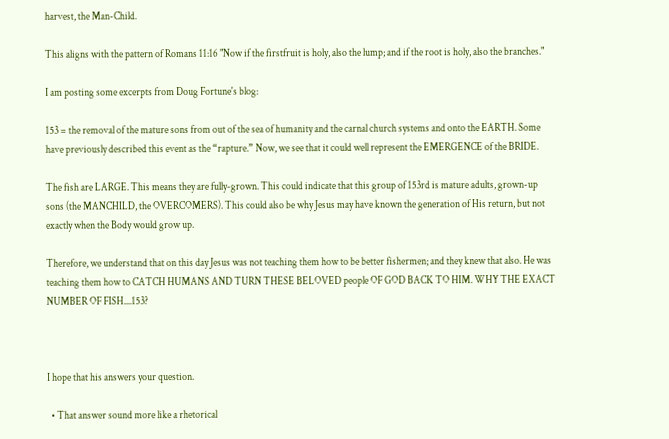harvest, the Man-Child.

This aligns with the pattern of Romans 11:16 "Now if the firstfruit is holy, also the lump; and if the root is holy, also the branches."

I am posting some excerpts from Doug Fortune's blog:

153 = the removal of the mature sons from out of the sea of humanity and the carnal church systems and onto the EARTH. Some have previously described this event as the “rapture.” Now, we see that it could well represent the EMERGENCE of the BRIDE.

The fish are LARGE. This means they are fully-grown. This could indicate that this group of 153rd is mature adults, grown-up sons (the MANCHILD, the OVERCOMERS). This could also be why Jesus may have known the generation of His return, but not exactly when the Body would grow up.

Therefore, we understand that on this day Jesus was not teaching them how to be better fishermen; and they knew that also. He was teaching them how to CATCH HUMANS AND TURN THESE BELOVED people OF GOD BACK TO HIM. WHY THE EXACT NUMBER OF FISH....153?



I hope that his answers your question.

  • That answer sound more like a rhetorical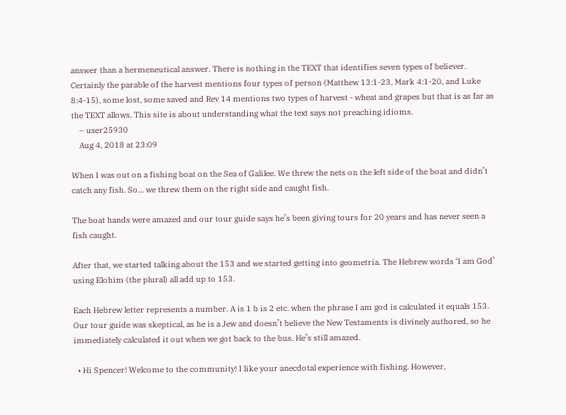answer than a hermeneutical answer. There is nothing in the TEXT that identifies seven types of believer. Certainly the parable of the harvest mentions four types of person (Matthew 13:1-23, Mark 4:1-20, and Luke 8:4-15), some lost, some saved and Rev 14 mentions two types of harvest - wheat and grapes but that is as far as the TEXT allows. This site is about understanding what the text says not preaching idioms.
    – user25930
    Aug 4, 2018 at 23:09

When I was out on a fishing boat on the Sea of Galilee. We threw the nets on the left side of the boat and didn’t catch any fish. So... we threw them on the right side and caught fish.

The boat hands were amazed and our tour guide says he’s been giving tours for 20 years and has never seen a fish caught.

After that, we started talking about the 153 and we started getting into geometria. The Hebrew words ‘I am God’ using Elohim (the plural) all add up to 153.

Each Hebrew letter represents a number. A is 1 b is 2 etc. when the phrase I am god is calculated it equals 153. Our tour guide was skeptical, as he is a Jew and doesn’t believe the New Testaments is divinely authored, so he immediately calculated it out when we got back to the bus. He’s still amazed.

  • Hi Spencer! Welcome to the community! I like your anecdotal experience with fishing. However,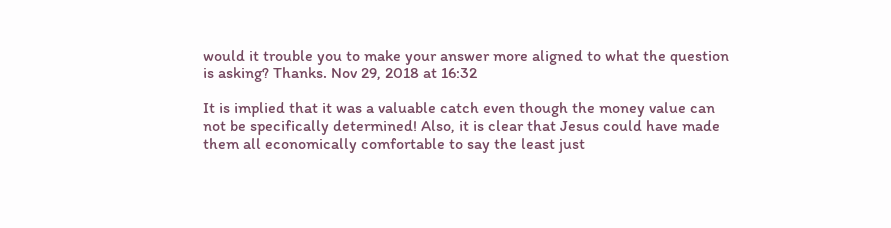would it trouble you to make your answer more aligned to what the question is asking? Thanks. Nov 29, 2018 at 16:32

It is implied that it was a valuable catch even though the money value can not be specifically determined! Also, it is clear that Jesus could have made them all economically comfortable to say the least just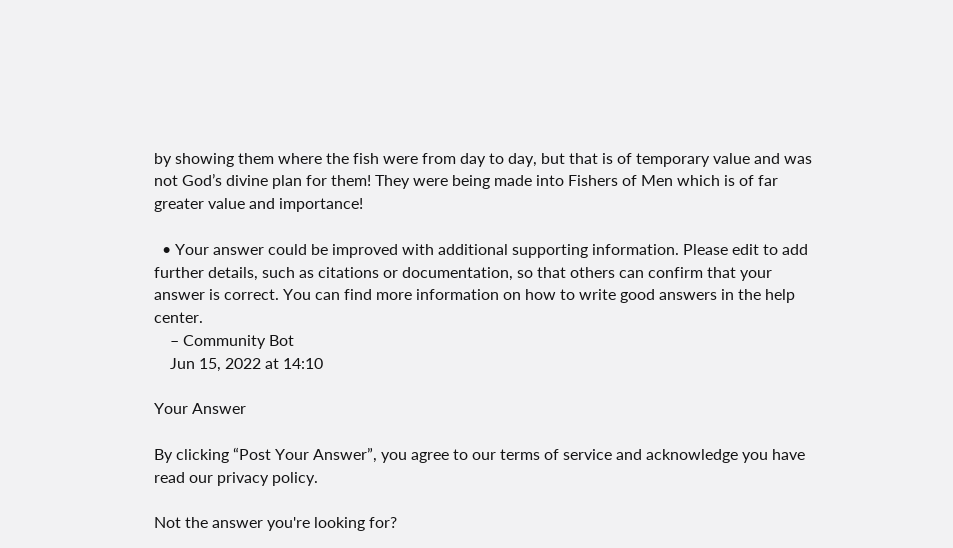by showing them where the fish were from day to day, but that is of temporary value and was not God’s divine plan for them! They were being made into Fishers of Men which is of far greater value and importance!

  • Your answer could be improved with additional supporting information. Please edit to add further details, such as citations or documentation, so that others can confirm that your answer is correct. You can find more information on how to write good answers in the help center.
    – Community Bot
    Jun 15, 2022 at 14:10

Your Answer

By clicking “Post Your Answer”, you agree to our terms of service and acknowledge you have read our privacy policy.

Not the answer you're looking for?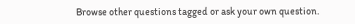Browse other questions tagged or ask your own question.